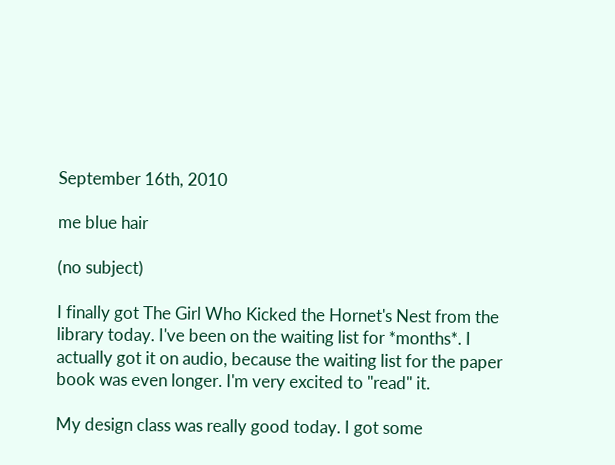September 16th, 2010

me blue hair

(no subject)

I finally got The Girl Who Kicked the Hornet's Nest from the library today. I've been on the waiting list for *months*. I actually got it on audio, because the waiting list for the paper book was even longer. I'm very excited to "read" it.

My design class was really good today. I got some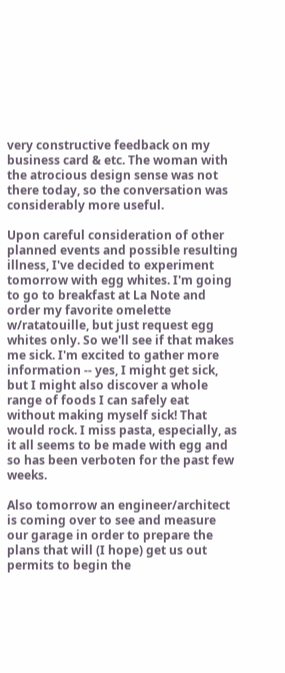very constructive feedback on my business card & etc. The woman with the atrocious design sense was not there today, so the conversation was considerably more useful.

Upon careful consideration of other planned events and possible resulting illness, I've decided to experiment tomorrow with egg whites. I'm going to go to breakfast at La Note and order my favorite omelette w/ratatouille, but just request egg whites only. So we'll see if that makes me sick. I'm excited to gather more information -- yes, I might get sick, but I might also discover a whole range of foods I can safely eat without making myself sick! That would rock. I miss pasta, especially, as it all seems to be made with egg and so has been verboten for the past few weeks.

Also tomorrow an engineer/architect is coming over to see and measure our garage in order to prepare the plans that will (I hope) get us out permits to begin the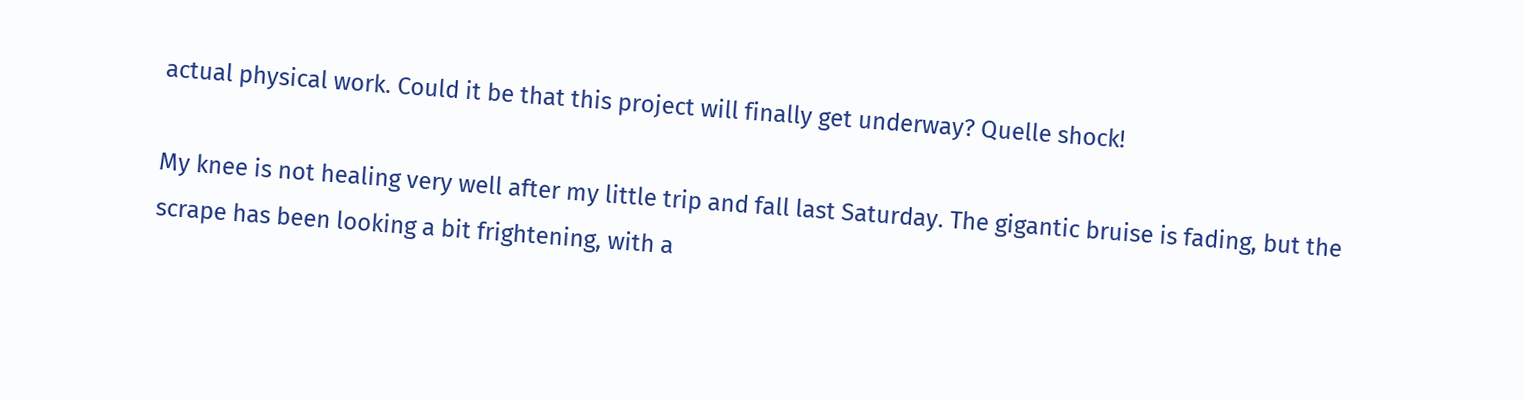actual physical work. Could it be that this project will finally get underway? Quelle shock!

My knee is not healing very well after my little trip and fall last Saturday. The gigantic bruise is fading, but the scrape has been looking a bit frightening, with a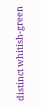distinct whitish-green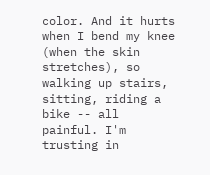color. And it hurts when I bend my knee (when the skin stretches), so walking up stairs, sitting, riding a bike -- all painful. I'm trusting in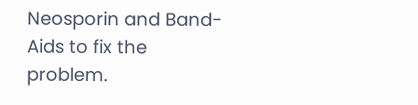Neosporin and Band-Aids to fix the problem.